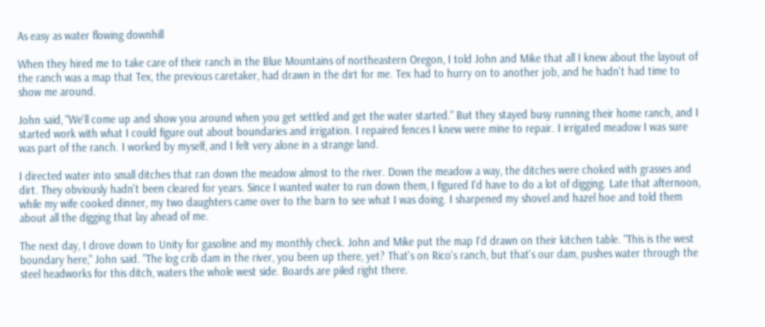As easy as water flowing downhill

When they hired me to take care of their ranch in the Blue Mountains of northeastern Oregon, I told John and Mike that all I knew about the layout of the ranch was a map that Tex, the previous caretaker, had drawn in the dirt for me. Tex had to hurry on to another job, and he hadn't had time to show me around.

John said, "We'll come up and show you around when you get settled and get the water started." But they stayed busy running their home ranch, and I started work with what I could figure out about boundaries and irrigation. I repaired fences I knew were mine to repair. I irrigated meadow I was sure was part of the ranch. I worked by myself, and I felt very alone in a strange land.

I directed water into small ditches that ran down the meadow almost to the river. Down the meadow a way, the ditches were choked with grasses and dirt. They obviously hadn't been cleared for years. Since I wanted water to run down them, I figured I'd have to do a lot of digging. Late that afternoon, while my wife cooked dinner, my two daughters came over to the barn to see what I was doing. I sharpened my shovel and hazel hoe and told them about all the digging that lay ahead of me.

The next day, I drove down to Unity for gasoline and my monthly check. John and Mike put the map I'd drawn on their kitchen table. "This is the west boundary here," John said. "The log crib dam in the river, you been up there, yet? That's on Rico's ranch, but that's our dam, pushes water through the steel headworks for this ditch, waters the whole west side. Boards are piled right there.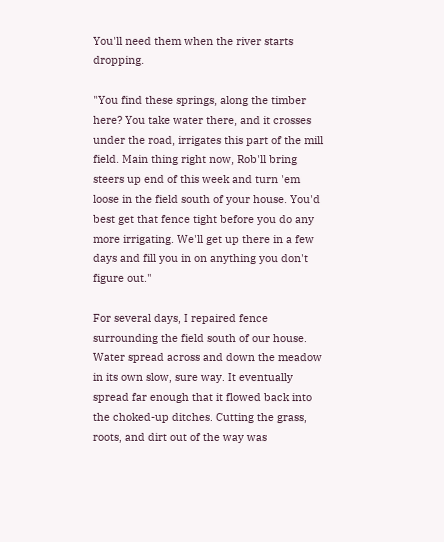You'll need them when the river starts dropping.

"You find these springs, along the timber here? You take water there, and it crosses under the road, irrigates this part of the mill field. Main thing right now, Rob'll bring steers up end of this week and turn 'em loose in the field south of your house. You'd best get that fence tight before you do any more irrigating. We'll get up there in a few days and fill you in on anything you don't figure out."

For several days, I repaired fence surrounding the field south of our house. Water spread across and down the meadow in its own slow, sure way. It eventually spread far enough that it flowed back into the choked-up ditches. Cutting the grass, roots, and dirt out of the way was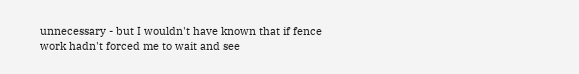unnecessary - but I wouldn't have known that if fence work hadn't forced me to wait and see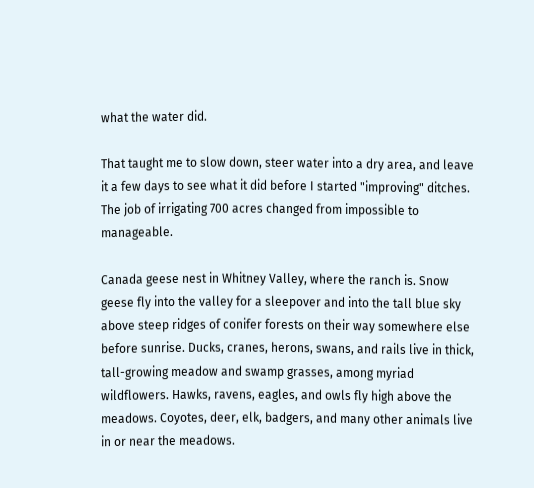what the water did.

That taught me to slow down, steer water into a dry area, and leave it a few days to see what it did before I started "improving" ditches. The job of irrigating 700 acres changed from impossible to manageable.

Canada geese nest in Whitney Valley, where the ranch is. Snow geese fly into the valley for a sleepover and into the tall blue sky above steep ridges of conifer forests on their way somewhere else before sunrise. Ducks, cranes, herons, swans, and rails live in thick, tall-growing meadow and swamp grasses, among myriad wildflowers. Hawks, ravens, eagles, and owls fly high above the meadows. Coyotes, deer, elk, badgers, and many other animals live in or near the meadows.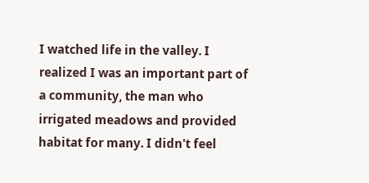I watched life in the valley. I realized I was an important part of a community, the man who irrigated meadows and provided habitat for many. I didn't feel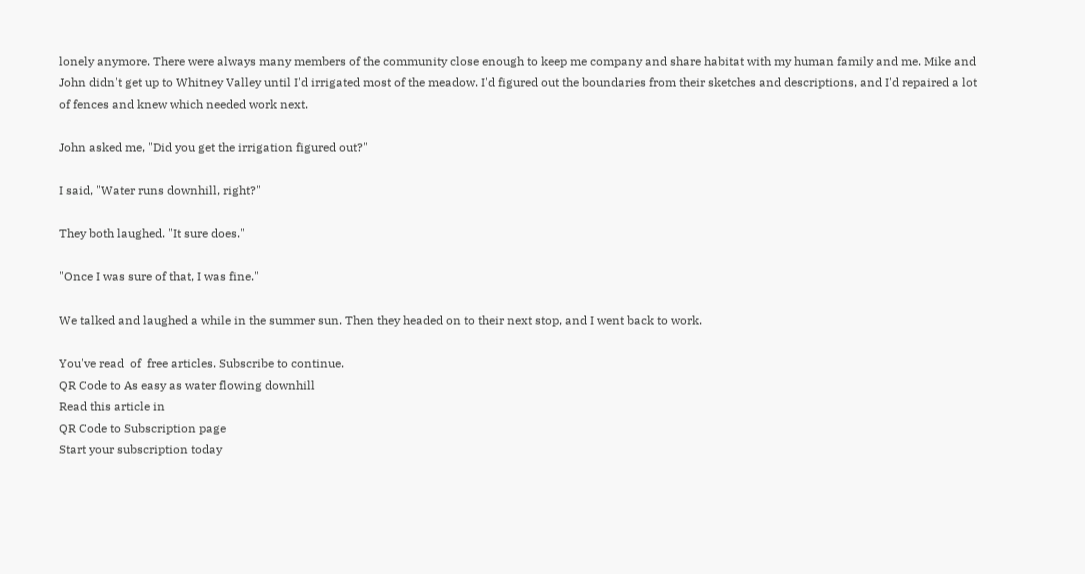lonely anymore. There were always many members of the community close enough to keep me company and share habitat with my human family and me. Mike and John didn't get up to Whitney Valley until I'd irrigated most of the meadow. I'd figured out the boundaries from their sketches and descriptions, and I'd repaired a lot of fences and knew which needed work next.

John asked me, "Did you get the irrigation figured out?"

I said, "Water runs downhill, right?"

They both laughed. "It sure does."

"Once I was sure of that, I was fine."

We talked and laughed a while in the summer sun. Then they headed on to their next stop, and I went back to work.

You've read  of  free articles. Subscribe to continue.
QR Code to As easy as water flowing downhill
Read this article in
QR Code to Subscription page
Start your subscription today